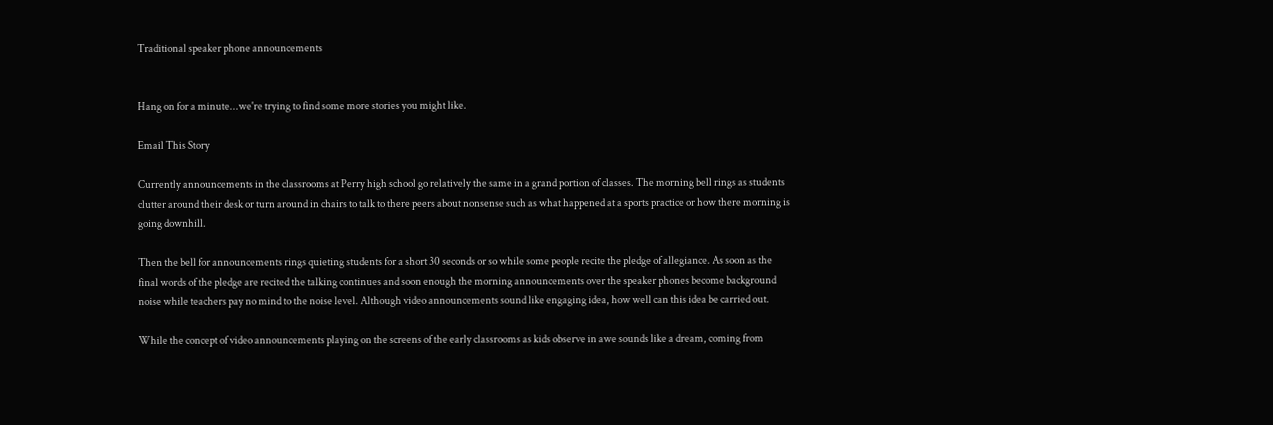Traditional speaker phone announcements


Hang on for a minute...we're trying to find some more stories you might like.

Email This Story

Currently announcements in the classrooms at Perry high school go relatively the same in a grand portion of classes. The morning bell rings as students clutter around their desk or turn around in chairs to talk to there peers about nonsense such as what happened at a sports practice or how there morning is going downhill.

Then the bell for announcements rings quieting students for a short 30 seconds or so while some people recite the pledge of allegiance. As soon as the final words of the pledge are recited the talking continues and soon enough the morning announcements over the speaker phones become background noise while teachers pay no mind to the noise level. Although video announcements sound like engaging idea, how well can this idea be carried out.

While the concept of video announcements playing on the screens of the early classrooms as kids observe in awe sounds like a dream, coming from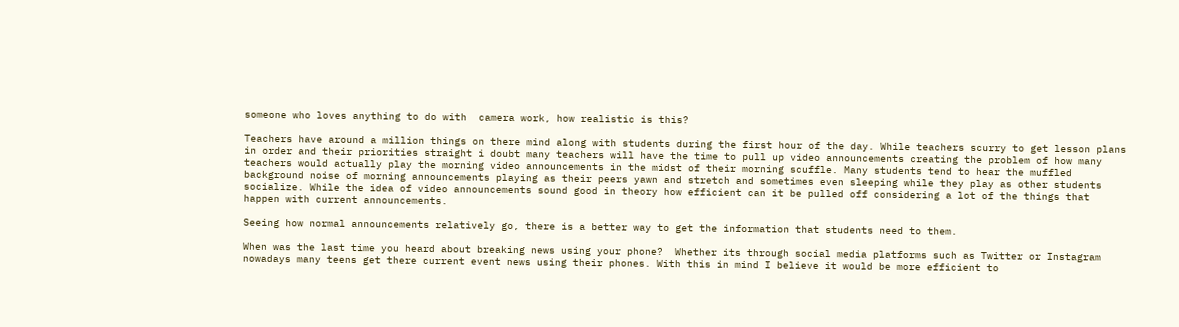someone who loves anything to do with  camera work, how realistic is this?

Teachers have around a million things on there mind along with students during the first hour of the day. While teachers scurry to get lesson plans in order and their priorities straight i doubt many teachers will have the time to pull up video announcements creating the problem of how many teachers would actually play the morning video announcements in the midst of their morning scuffle. Many students tend to hear the muffled background noise of morning announcements playing as their peers yawn and stretch and sometimes even sleeping while they play as other students socialize. While the idea of video announcements sound good in theory how efficient can it be pulled off considering a lot of the things that happen with current announcements.

Seeing how normal announcements relatively go, there is a better way to get the information that students need to them.

When was the last time you heard about breaking news using your phone?  Whether its through social media platforms such as Twitter or Instagram nowadays many teens get there current event news using their phones. With this in mind I believe it would be more efficient to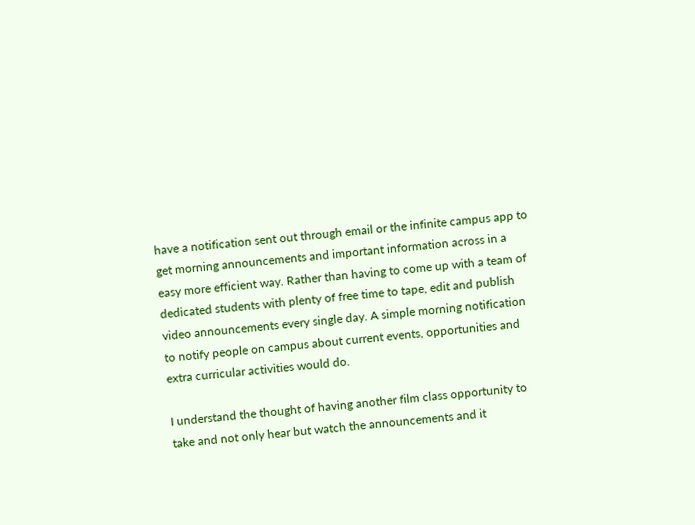have a notification sent out through email or the infinite campus app to get morning announcements and important information across in a easy more efficient way. Rather than having to come up with a team of dedicated students with plenty of free time to tape, edit and publish video announcements every single day. A simple morning notification to notify people on campus about current events, opportunities and extra curricular activities would do.

I understand the thought of having another film class opportunity to take and not only hear but watch the announcements and it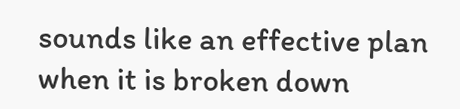sounds like an effective plan when it is broken down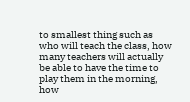to smallest thing such as who will teach the class, how many teachers will actually be able to have the time to play them in the morning, how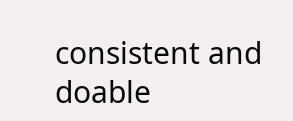consistent and doable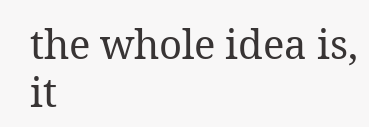the whole idea is, it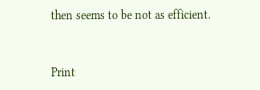then seems to be not as efficient.


Print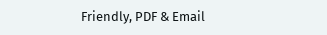Friendly, PDF & Email